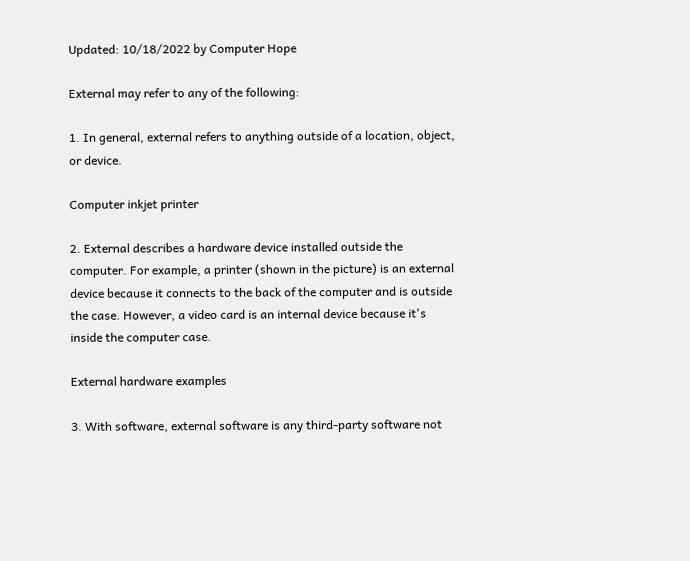Updated: 10/18/2022 by Computer Hope

External may refer to any of the following:

1. In general, external refers to anything outside of a location, object, or device.

Computer inkjet printer

2. External describes a hardware device installed outside the computer. For example, a printer (shown in the picture) is an external device because it connects to the back of the computer and is outside the case. However, a video card is an internal device because it's inside the computer case.

External hardware examples

3. With software, external software is any third-party software not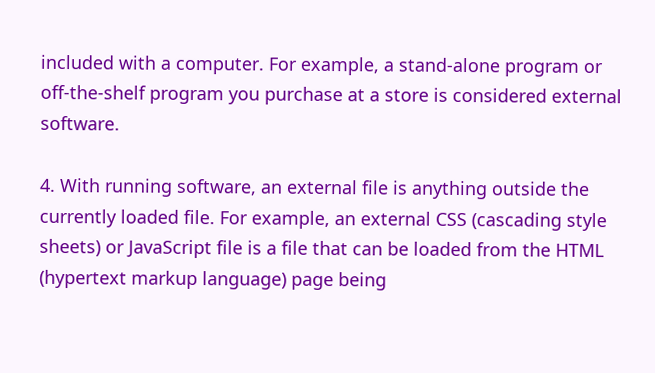included with a computer. For example, a stand-alone program or off-the-shelf program you purchase at a store is considered external software.

4. With running software, an external file is anything outside the currently loaded file. For example, an external CSS (cascading style sheets) or JavaScript file is a file that can be loaded from the HTML (hypertext markup language) page being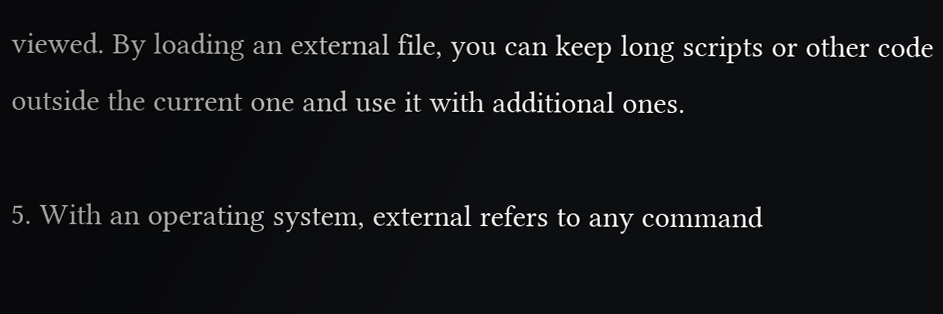viewed. By loading an external file, you can keep long scripts or other code outside the current one and use it with additional ones.

5. With an operating system, external refers to any command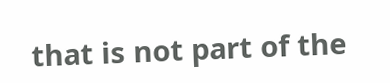that is not part of the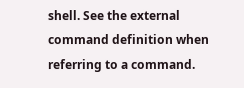shell. See the external command definition when referring to a command.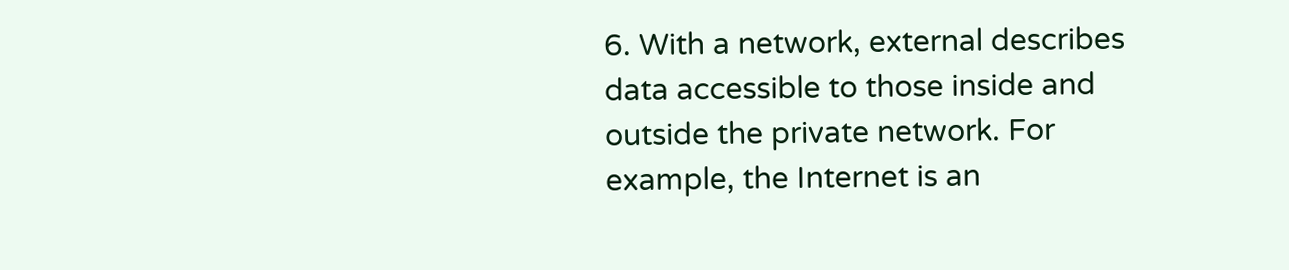6. With a network, external describes data accessible to those inside and outside the private network. For example, the Internet is an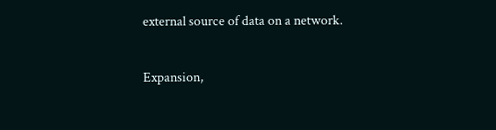external source of data on a network.

Expansion,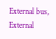External bus, External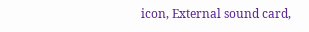icon, External sound card,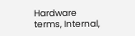Hardware terms, Internal,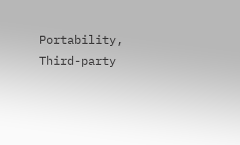Portability, Third-party